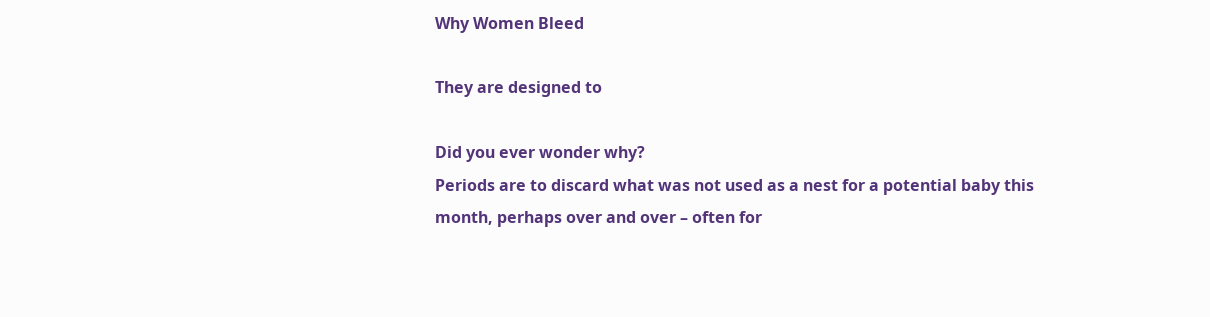Why Women Bleed

They are designed to

Did you ever wonder why?
Periods are to discard what was not used as a nest for a potential baby this month, perhaps over and over – often for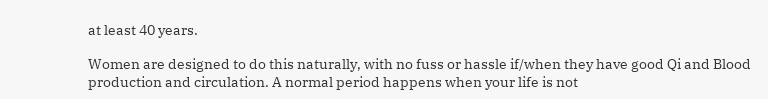at least 40 years.

Women are designed to do this naturally, with no fuss or hassle if/when they have good Qi and Blood production and circulation. A normal period happens when your life is not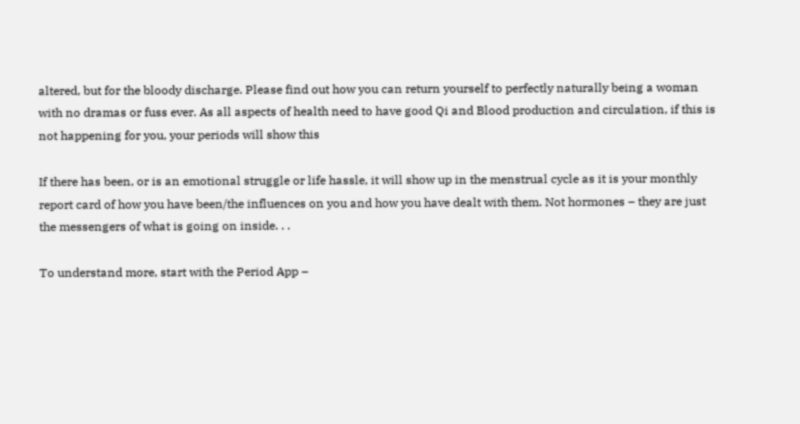altered, but for the bloody discharge. Please find out how you can return yourself to perfectly naturally being a woman with no dramas or fuss ever. As all aspects of health need to have good Qi and Blood production and circulation, if this is not happening for you, your periods will show this

If there has been, or is an emotional struggle or life hassle, it will show up in the menstrual cycle as it is your monthly report card of how you have been/the influences on you and how you have dealt with them. Not hormones – they are just the messengers of what is going on inside. . .

To understand more, start with the Period App –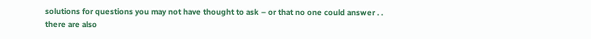solutions for questions you may not have thought to ask – or that no one could answer . . there are also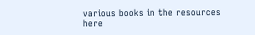various books in the resources here